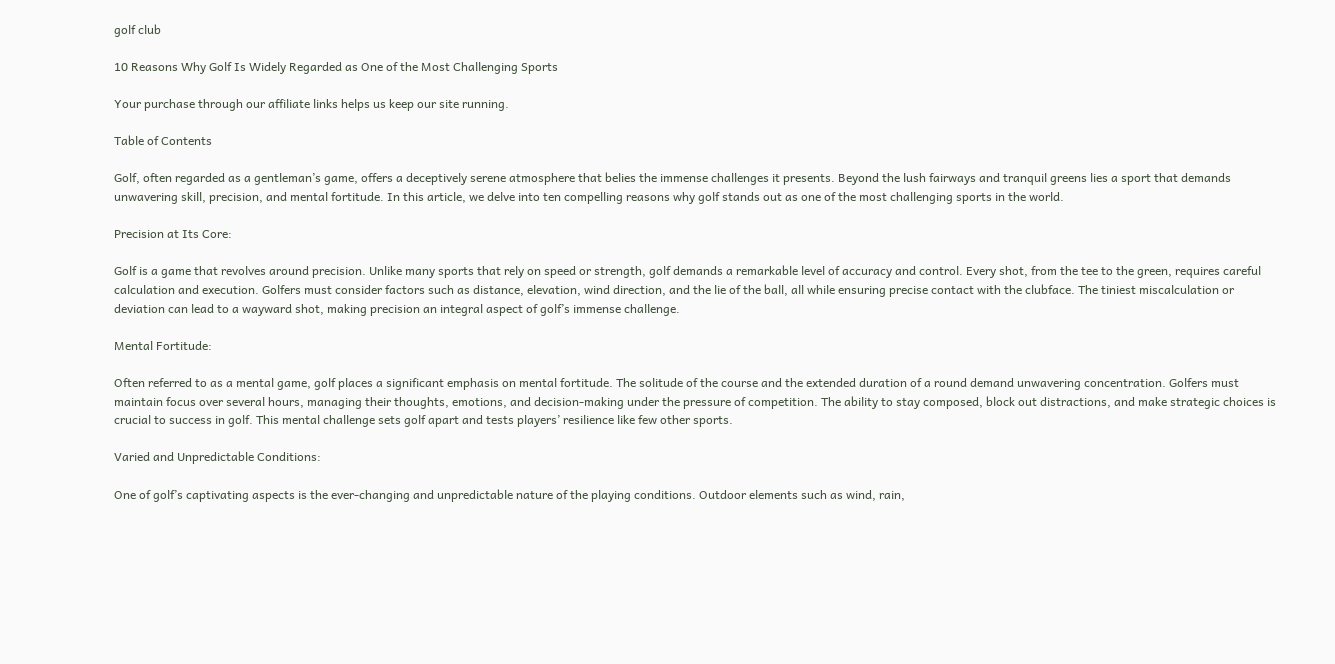golf club

10 Reasons Why Golf Is Widely Regarded as One of the Most Challenging Sports

Your purchase through our affiliate links helps us keep our site running.

Table of Contents

Golf, often regarded as a gentleman’s game, offers a deceptively serene atmosphere that belies the immense challenges it presents. Beyond the lush fairways and tranquil greens lies a sport that demands unwavering skill, precision, and mental fortitude. In this article, we delve into ten compelling reasons why golf stands out as one of the most challenging sports in the world.

Precision at Its Core:

Golf is a game that revolves around precision. Unlike many sports that rely on speed or strength, golf demands a remarkable level of accuracy and control. Every shot, from the tee to the green, requires careful calculation and execution. Golfers must consider factors such as distance, elevation, wind direction, and the lie of the ball, all while ensuring precise contact with the clubface. The tiniest miscalculation or deviation can lead to a wayward shot, making precision an integral aspect of golf’s immense challenge.

Mental Fortitude:

Often referred to as a mental game, golf places a significant emphasis on mental fortitude. The solitude of the course and the extended duration of a round demand unwavering concentration. Golfers must maintain focus over several hours, managing their thoughts, emotions, and decision-making under the pressure of competition. The ability to stay composed, block out distractions, and make strategic choices is crucial to success in golf. This mental challenge sets golf apart and tests players’ resilience like few other sports.

Varied and Unpredictable Conditions:

One of golf’s captivating aspects is the ever-changing and unpredictable nature of the playing conditions. Outdoor elements such as wind, rain,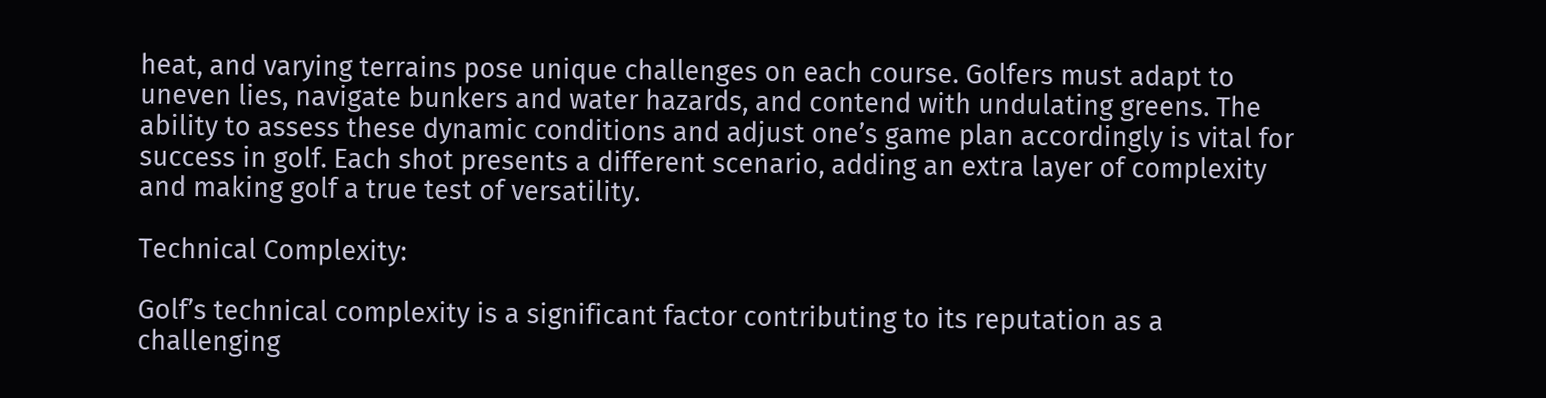heat, and varying terrains pose unique challenges on each course. Golfers must adapt to uneven lies, navigate bunkers and water hazards, and contend with undulating greens. The ability to assess these dynamic conditions and adjust one’s game plan accordingly is vital for success in golf. Each shot presents a different scenario, adding an extra layer of complexity and making golf a true test of versatility.

Technical Complexity:

Golf’s technical complexity is a significant factor contributing to its reputation as a challenging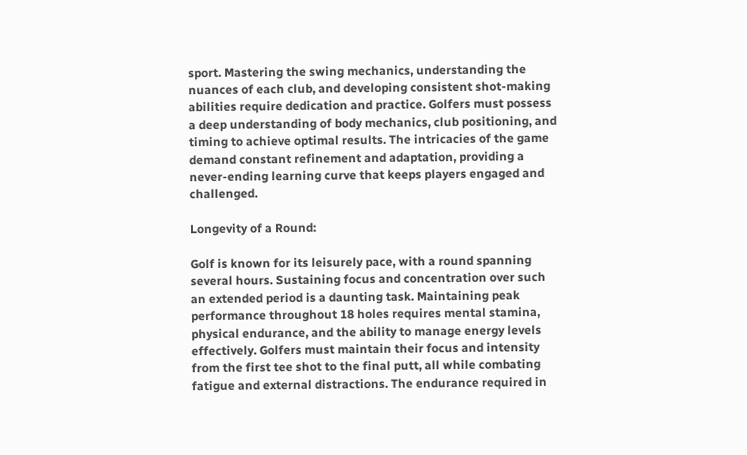sport. Mastering the swing mechanics, understanding the nuances of each club, and developing consistent shot-making abilities require dedication and practice. Golfers must possess a deep understanding of body mechanics, club positioning, and timing to achieve optimal results. The intricacies of the game demand constant refinement and adaptation, providing a never-ending learning curve that keeps players engaged and challenged.

Longevity of a Round:

Golf is known for its leisurely pace, with a round spanning several hours. Sustaining focus and concentration over such an extended period is a daunting task. Maintaining peak performance throughout 18 holes requires mental stamina, physical endurance, and the ability to manage energy levels effectively. Golfers must maintain their focus and intensity from the first tee shot to the final putt, all while combating fatigue and external distractions. The endurance required in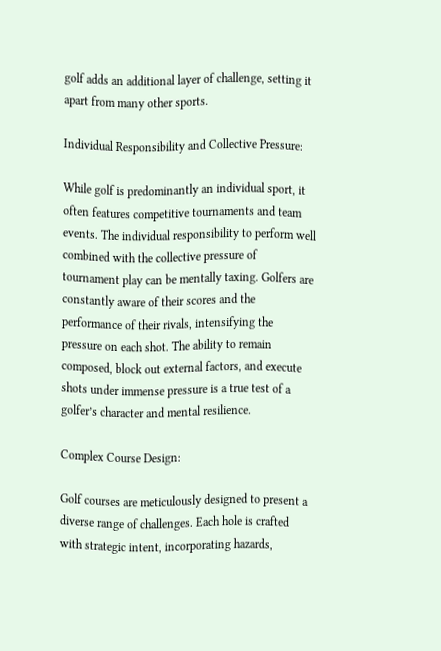golf adds an additional layer of challenge, setting it apart from many other sports.

Individual Responsibility and Collective Pressure:

While golf is predominantly an individual sport, it often features competitive tournaments and team events. The individual responsibility to perform well combined with the collective pressure of tournament play can be mentally taxing. Golfers are constantly aware of their scores and the performance of their rivals, intensifying the pressure on each shot. The ability to remain composed, block out external factors, and execute shots under immense pressure is a true test of a golfer’s character and mental resilience.

Complex Course Design:

Golf courses are meticulously designed to present a diverse range of challenges. Each hole is crafted with strategic intent, incorporating hazards,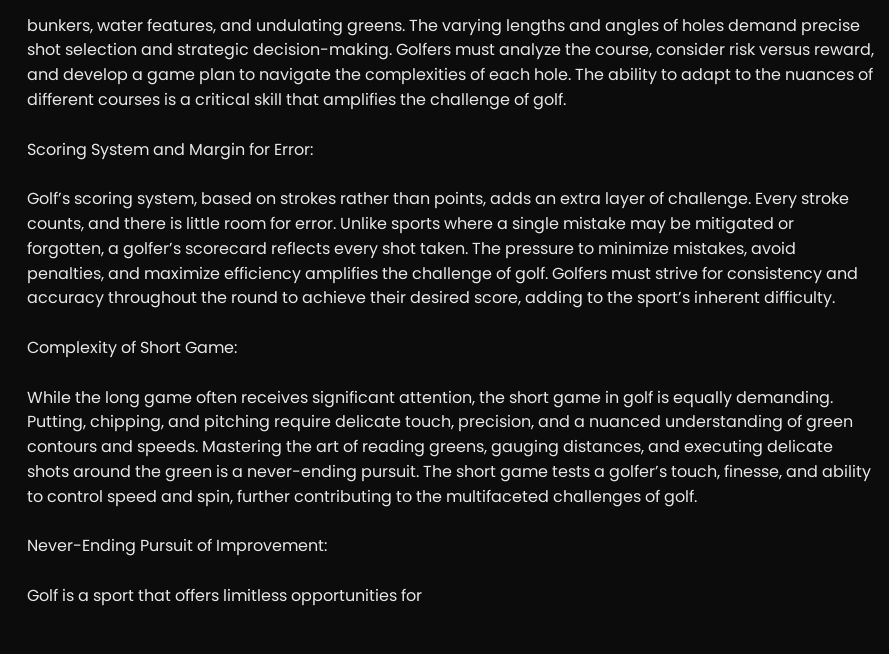bunkers, water features, and undulating greens. The varying lengths and angles of holes demand precise shot selection and strategic decision-making. Golfers must analyze the course, consider risk versus reward, and develop a game plan to navigate the complexities of each hole. The ability to adapt to the nuances of different courses is a critical skill that amplifies the challenge of golf.

Scoring System and Margin for Error:

Golf’s scoring system, based on strokes rather than points, adds an extra layer of challenge. Every stroke counts, and there is little room for error. Unlike sports where a single mistake may be mitigated or forgotten, a golfer’s scorecard reflects every shot taken. The pressure to minimize mistakes, avoid penalties, and maximize efficiency amplifies the challenge of golf. Golfers must strive for consistency and accuracy throughout the round to achieve their desired score, adding to the sport’s inherent difficulty.

Complexity of Short Game:

While the long game often receives significant attention, the short game in golf is equally demanding. Putting, chipping, and pitching require delicate touch, precision, and a nuanced understanding of green contours and speeds. Mastering the art of reading greens, gauging distances, and executing delicate shots around the green is a never-ending pursuit. The short game tests a golfer’s touch, finesse, and ability to control speed and spin, further contributing to the multifaceted challenges of golf.

Never-Ending Pursuit of Improvement:

Golf is a sport that offers limitless opportunities for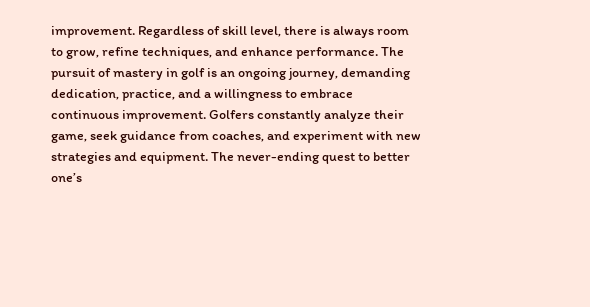improvement. Regardless of skill level, there is always room to grow, refine techniques, and enhance performance. The pursuit of mastery in golf is an ongoing journey, demanding dedication, practice, and a willingness to embrace continuous improvement. Golfers constantly analyze their game, seek guidance from coaches, and experiment with new strategies and equipment. The never-ending quest to better one’s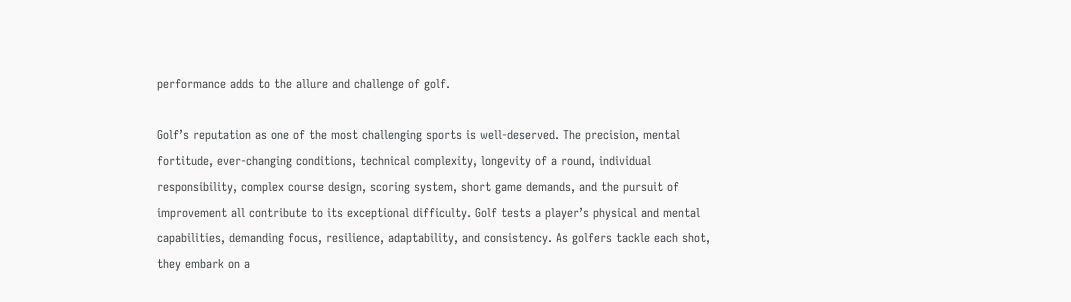performance adds to the allure and challenge of golf.

Golf’s reputation as one of the most challenging sports is well-deserved. The precision, mental fortitude, ever-changing conditions, technical complexity, longevity of a round, individual responsibility, complex course design, scoring system, short game demands, and the pursuit of improvement all contribute to its exceptional difficulty. Golf tests a player’s physical and mental capabilities, demanding focus, resilience, adaptability, and consistency. As golfers tackle each shot, they embark on a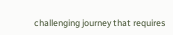challenging journey that requires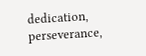dedication, perseverance,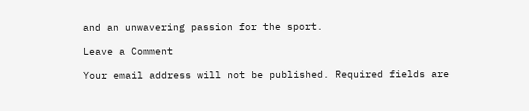and an unwavering passion for the sport.

Leave a Comment

Your email address will not be published. Required fields are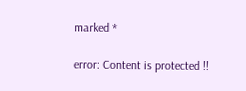marked *

error: Content is protected !!